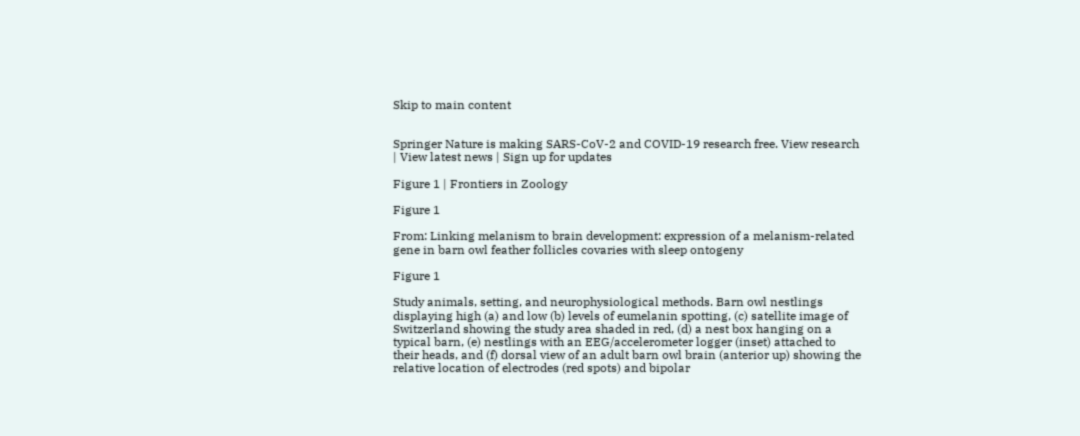Skip to main content


Springer Nature is making SARS-CoV-2 and COVID-19 research free. View research | View latest news | Sign up for updates

Figure 1 | Frontiers in Zoology

Figure 1

From: Linking melanism to brain development: expression of a melanism-related gene in barn owl feather follicles covaries with sleep ontogeny

Figure 1

Study animals, setting, and neurophysiological methods. Barn owl nestlings displaying high (a) and low (b) levels of eumelanin spotting, (c) satellite image of Switzerland showing the study area shaded in red, (d) a nest box hanging on a typical barn, (e) nestlings with an EEG/accelerometer logger (inset) attached to their heads, and (f) dorsal view of an adult barn owl brain (anterior up) showing the relative location of electrodes (red spots) and bipolar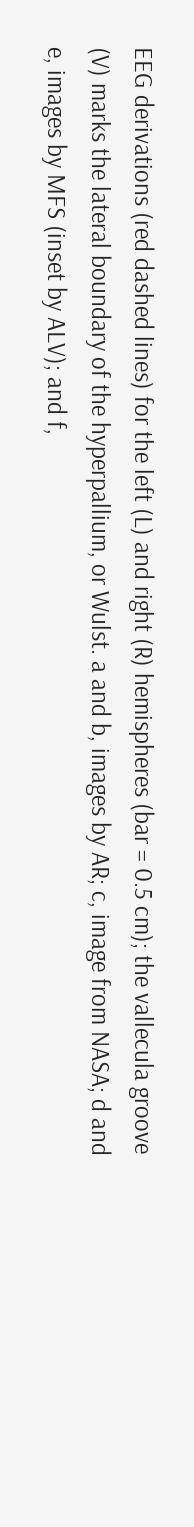EEG derivations (red dashed lines) for the left (L) and right (R) hemispheres (bar = 0.5 cm); the vallecula groove (V) marks the lateral boundary of the hyperpallium, or Wulst. a and b, images by AR; c, image from NASA; d and e, images by MFS (inset by ALV); and f,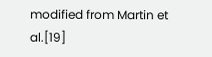modified from Martin et al.[19]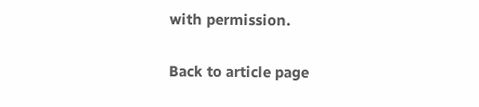with permission.

Back to article page